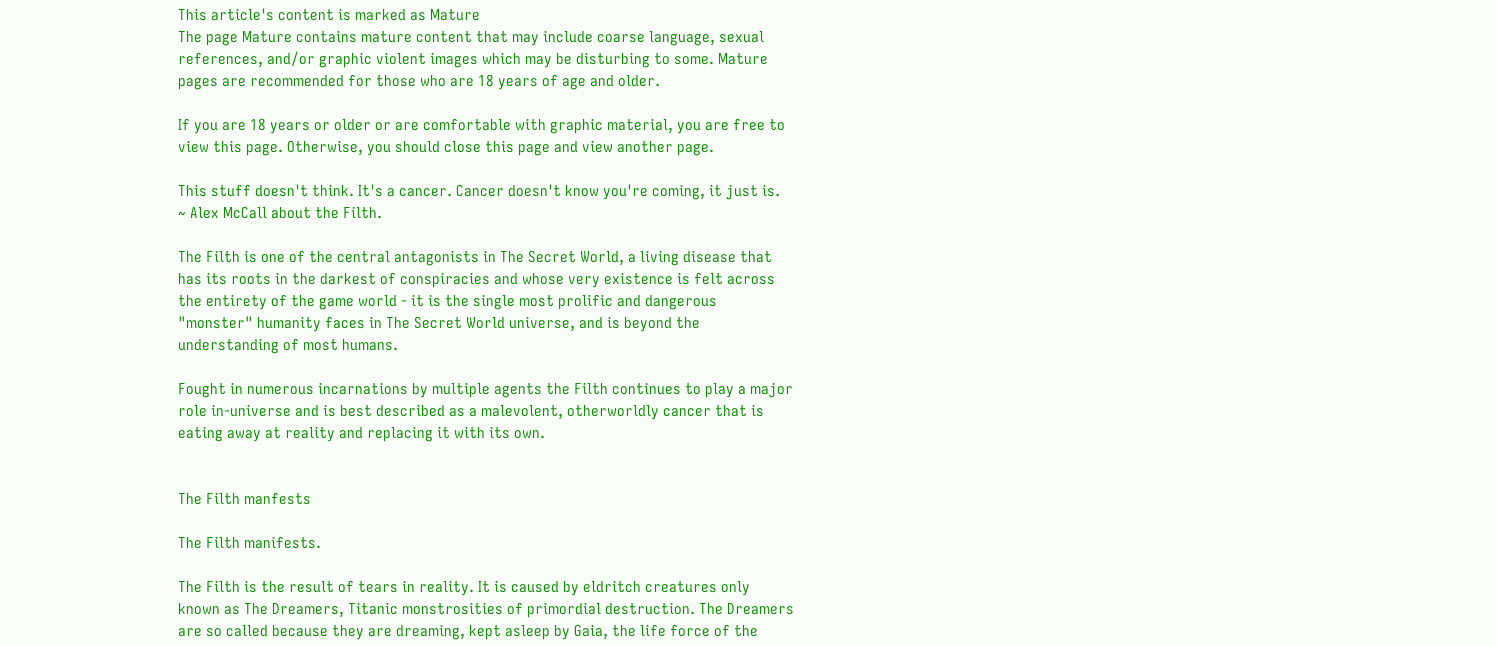This article's content is marked as Mature
The page Mature contains mature content that may include coarse language, sexual references, and/or graphic violent images which may be disturbing to some. Mature pages are recommended for those who are 18 years of age and older.

If you are 18 years or older or are comfortable with graphic material, you are free to view this page. Otherwise, you should close this page and view another page.

This stuff doesn't think. It's a cancer. Cancer doesn't know you're coming, it just is.
~ Alex McCall about the Filth.

The Filth is one of the central antagonists in The Secret World, a living disease that has its roots in the darkest of conspiracies and whose very existence is felt across the entirety of the game world - it is the single most prolific and dangerous "monster" humanity faces in The Secret World universe, and is beyond the understanding of most humans.

Fought in numerous incarnations by multiple agents the Filth continues to play a major role in-universe and is best described as a malevolent, otherworldly cancer that is eating away at reality and replacing it with its own.


The Filth manfests

The Filth manifests.

The Filth is the result of tears in reality. It is caused by eldritch creatures only known as The Dreamers, Titanic monstrosities of primordial destruction. The Dreamers are so called because they are dreaming, kept asleep by Gaia, the life force of the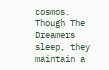cosmos. Though The Dreamers sleep, they maintain a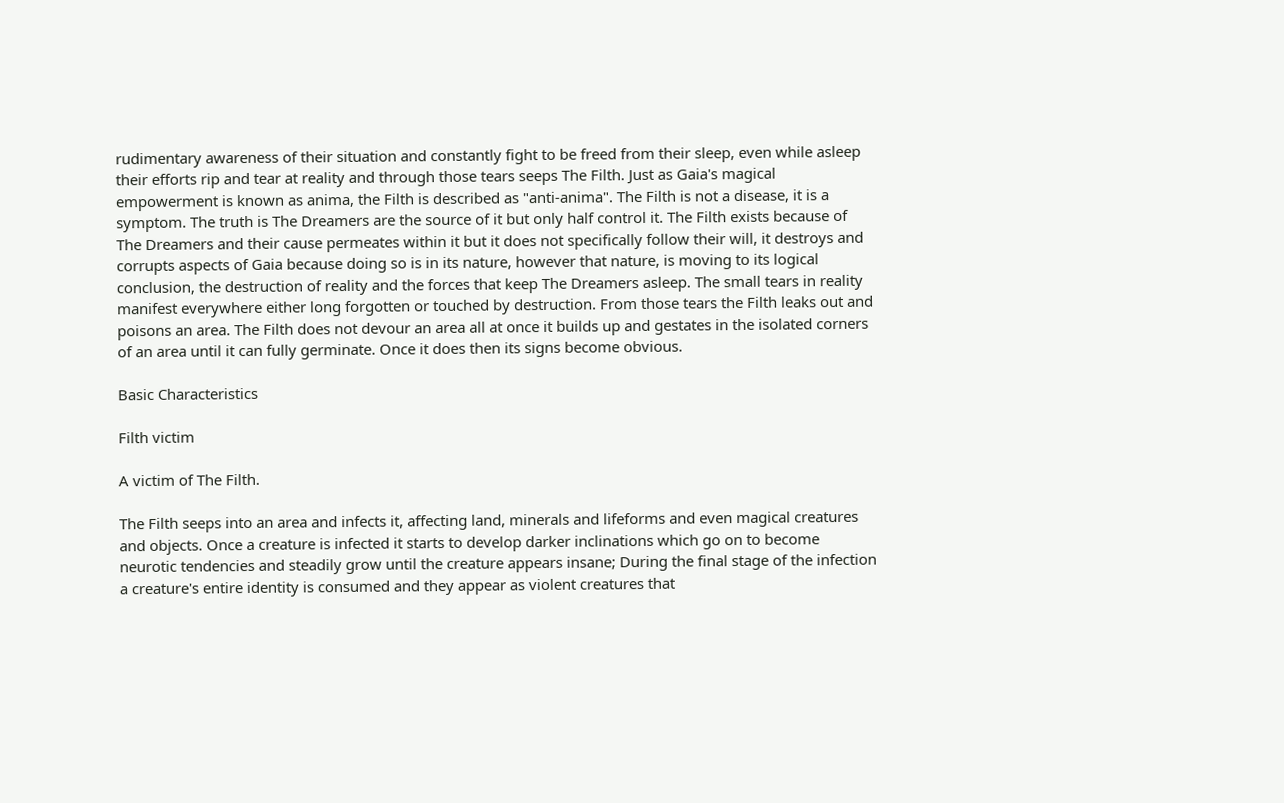rudimentary awareness of their situation and constantly fight to be freed from their sleep, even while asleep their efforts rip and tear at reality and through those tears seeps The Filth. Just as Gaia's magical empowerment is known as anima, the Filth is described as "anti-anima". The Filth is not a disease, it is a symptom. The truth is The Dreamers are the source of it but only half control it. The Filth exists because of The Dreamers and their cause permeates within it but it does not specifically follow their will, it destroys and corrupts aspects of Gaia because doing so is in its nature, however that nature, is moving to its logical conclusion, the destruction of reality and the forces that keep The Dreamers asleep. The small tears in reality manifest everywhere either long forgotten or touched by destruction. From those tears the Filth leaks out and poisons an area. The Filth does not devour an area all at once it builds up and gestates in the isolated corners of an area until it can fully germinate. Once it does then its signs become obvious.

Basic Characteristics

Filth victim

A victim of The Filth.

The Filth seeps into an area and infects it, affecting land, minerals and lifeforms and even magical creatures and objects. Once a creature is infected it starts to develop darker inclinations which go on to become neurotic tendencies and steadily grow until the creature appears insane; During the final stage of the infection a creature's entire identity is consumed and they appear as violent creatures that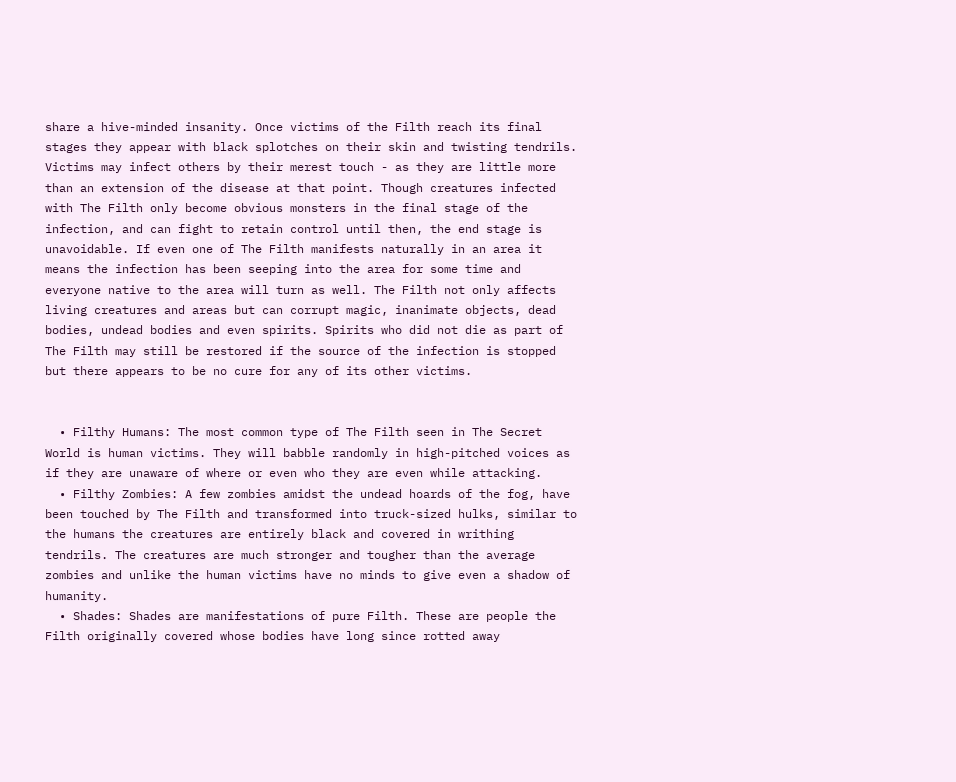share a hive-minded insanity. Once victims of the Filth reach its final stages they appear with black splotches on their skin and twisting tendrils. Victims may infect others by their merest touch - as they are little more than an extension of the disease at that point. Though creatures infected with The Filth only become obvious monsters in the final stage of the infection, and can fight to retain control until then, the end stage is unavoidable. If even one of The Filth manifests naturally in an area it means the infection has been seeping into the area for some time and everyone native to the area will turn as well. The Filth not only affects living creatures and areas but can corrupt magic, inanimate objects, dead bodies, undead bodies and even spirits. Spirits who did not die as part of The Filth may still be restored if the source of the infection is stopped but there appears to be no cure for any of its other victims.


  • Filthy Humans: The most common type of The Filth seen in The Secret World is human victims. They will babble randomly in high-pitched voices as if they are unaware of where or even who they are even while attacking.
  • Filthy Zombies: A few zombies amidst the undead hoards of the fog, have been touched by The Filth and transformed into truck-sized hulks, similar to the humans the creatures are entirely black and covered in writhing tendrils. The creatures are much stronger and tougher than the average zombies and unlike the human victims have no minds to give even a shadow of humanity.
  • Shades: Shades are manifestations of pure Filth. These are people the Filth originally covered whose bodies have long since rotted away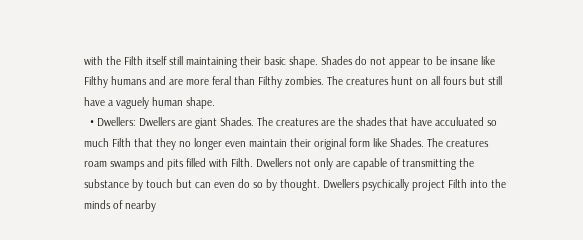with the Filth itself still maintaining their basic shape. Shades do not appear to be insane like Filthy humans and are more feral than Filthy zombies. The creatures hunt on all fours but still have a vaguely human shape.
  • Dwellers: Dwellers are giant Shades. The creatures are the shades that have acculuated so much Filth that they no longer even maintain their original form like Shades. The creatures roam swamps and pits filled with Filth. Dwellers not only are capable of transmitting the substance by touch but can even do so by thought. Dwellers psychically project Filth into the minds of nearby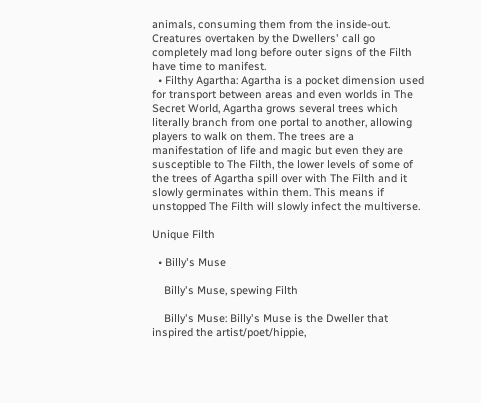animals, consuming them from the inside-out. Creatures overtaken by the Dwellers' call go completely mad long before outer signs of the Filth have time to manifest.
  • Filthy Agartha: Agartha is a pocket dimension used for transport between areas and even worlds in The Secret World, Agartha grows several trees which literally branch from one portal to another, allowing players to walk on them. The trees are a manifestation of life and magic but even they are susceptible to The Filth, the lower levels of some of the trees of Agartha spill over with The Filth and it slowly germinates within them. This means if unstopped The Filth will slowly infect the multiverse.

Unique Filth

  • Billy's Muse

    Billy's Muse, spewing Filth

    Billy's Muse: Billy's Muse is the Dweller that inspired the artist/poet/hippie,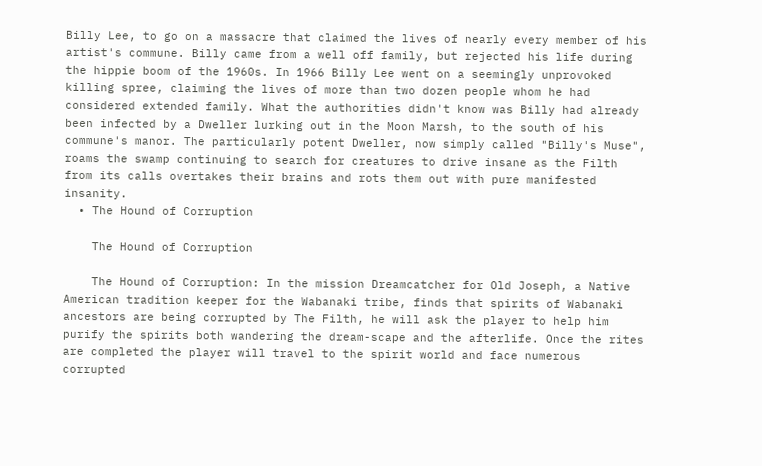Billy Lee, to go on a massacre that claimed the lives of nearly every member of his artist's commune. Billy came from a well off family, but rejected his life during the hippie boom of the 1960s. In 1966 Billy Lee went on a seemingly unprovoked killing spree, claiming the lives of more than two dozen people whom he had considered extended family. What the authorities didn't know was Billy had already been infected by a Dweller lurking out in the Moon Marsh, to the south of his commune's manor. The particularly potent Dweller, now simply called "Billy's Muse", roams the swamp continuing to search for creatures to drive insane as the Filth from its calls overtakes their brains and rots them out with pure manifested insanity.
  • The Hound of Corruption

    The Hound of Corruption

    The Hound of Corruption: In the mission Dreamcatcher for Old Joseph, a Native American tradition keeper for the Wabanaki tribe, finds that spirits of Wabanaki ancestors are being corrupted by The Filth, he will ask the player to help him purify the spirits both wandering the dream-scape and the afterlife. Once the rites are completed the player will travel to the spirit world and face numerous corrupted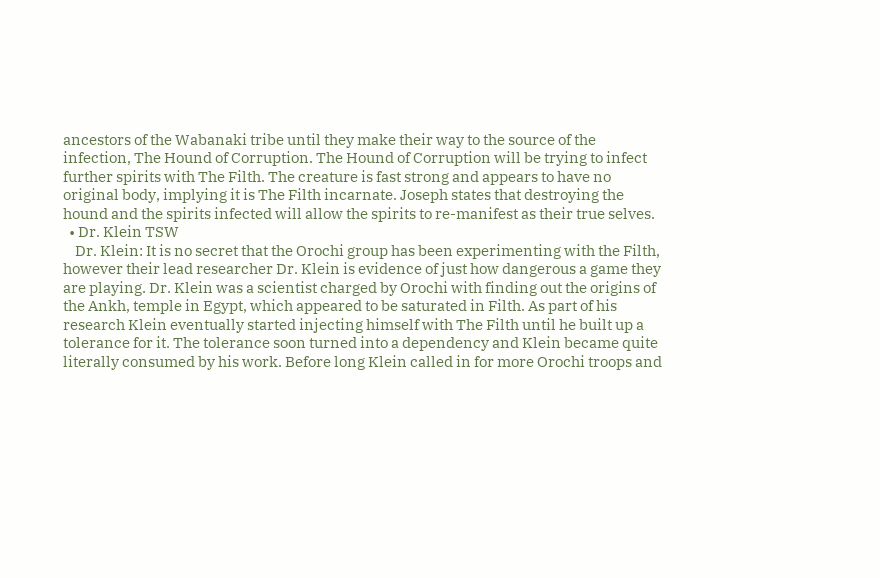ancestors of the Wabanaki tribe until they make their way to the source of the infection, The Hound of Corruption. The Hound of Corruption will be trying to infect further spirits with The Filth. The creature is fast strong and appears to have no original body, implying it is The Filth incarnate. Joseph states that destroying the hound and the spirits infected will allow the spirits to re-manifest as their true selves.
  • Dr. Klein TSW
    Dr. Klein: It is no secret that the Orochi group has been experimenting with the Filth, however their lead researcher Dr. Klein is evidence of just how dangerous a game they are playing. Dr. Klein was a scientist charged by Orochi with finding out the origins of the Ankh, temple in Egypt, which appeared to be saturated in Filth. As part of his research Klein eventually started injecting himself with The Filth until he built up a tolerance for it. The tolerance soon turned into a dependency and Klein became quite literally consumed by his work. Before long Klein called in for more Orochi troops and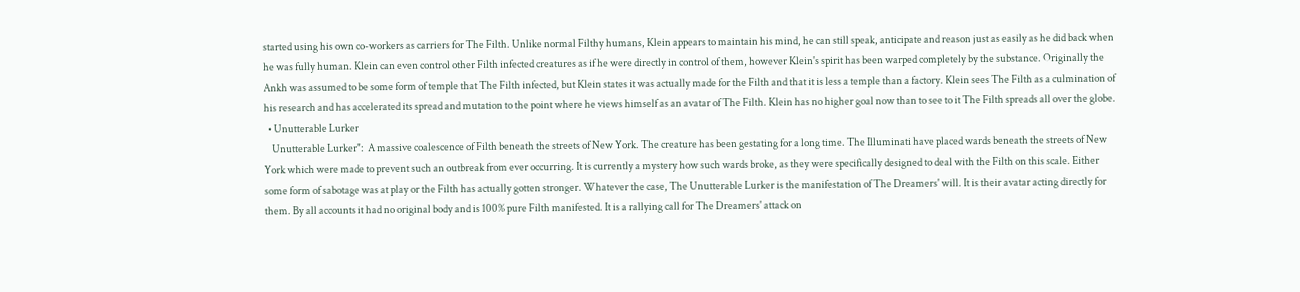started using his own co-workers as carriers for The Filth. Unlike normal Filthy humans, Klein appears to maintain his mind, he can still speak, anticipate and reason just as easily as he did back when he was fully human. Klein can even control other Filth infected creatures as if he were directly in control of them, however Klein's spirit has been warped completely by the substance. Originally the Ankh was assumed to be some form of temple that The Filth infected, but Klein states it was actually made for the Filth and that it is less a temple than a factory. Klein sees The Filth as a culmination of his research and has accelerated its spread and mutation to the point where he views himself as an avatar of The Filth. Klein has no higher goal now than to see to it The Filth spreads all over the globe.
  • Unutterable Lurker
    Unutterable Lurker":  A massive coalescence of Filth beneath the streets of New York. The creature has been gestating for a long time. The Illuminati have placed wards beneath the streets of New York which were made to prevent such an outbreak from ever occurring. It is currently a mystery how such wards broke, as they were specifically designed to deal with the Filth on this scale. Either some form of sabotage was at play or the Filth has actually gotten stronger. Whatever the case, The Unutterable Lurker is the manifestation of The Dreamers' will. It is their avatar acting directly for them. By all accounts it had no original body and is 100% pure Filth manifested. It is a rallying call for The Dreamers' attack on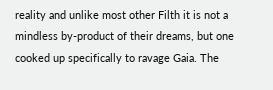reality and unlike most other Filth it is not a mindless by-product of their dreams, but one cooked up specifically to ravage Gaia. The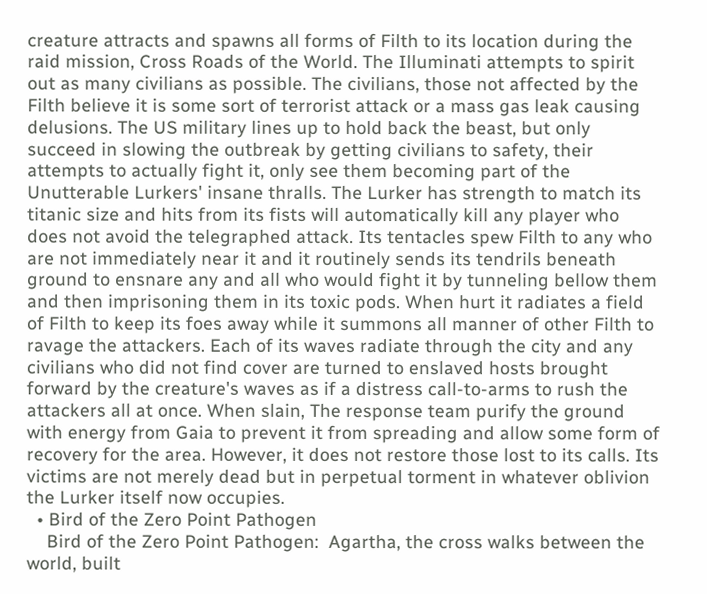creature attracts and spawns all forms of Filth to its location during the raid mission, Cross Roads of the World. The Illuminati attempts to spirit out as many civilians as possible. The civilians, those not affected by the Filth believe it is some sort of terrorist attack or a mass gas leak causing delusions. The US military lines up to hold back the beast, but only succeed in slowing the outbreak by getting civilians to safety, their attempts to actually fight it, only see them becoming part of the Unutterable Lurkers' insane thralls. The Lurker has strength to match its titanic size and hits from its fists will automatically kill any player who does not avoid the telegraphed attack. Its tentacles spew Filth to any who are not immediately near it and it routinely sends its tendrils beneath ground to ensnare any and all who would fight it by tunneling bellow them and then imprisoning them in its toxic pods. When hurt it radiates a field of Filth to keep its foes away while it summons all manner of other Filth to ravage the attackers. Each of its waves radiate through the city and any civilians who did not find cover are turned to enslaved hosts brought forward by the creature's waves as if a distress call-to-arms to rush the attackers all at once. When slain, The response team purify the ground with energy from Gaia to prevent it from spreading and allow some form of recovery for the area. However, it does not restore those lost to its calls. Its victims are not merely dead but in perpetual torment in whatever oblivion the Lurker itself now occupies.
  • Bird of the Zero Point Pathogen
    Bird of the Zero Point Pathogen:  Agartha, the cross walks between the world, built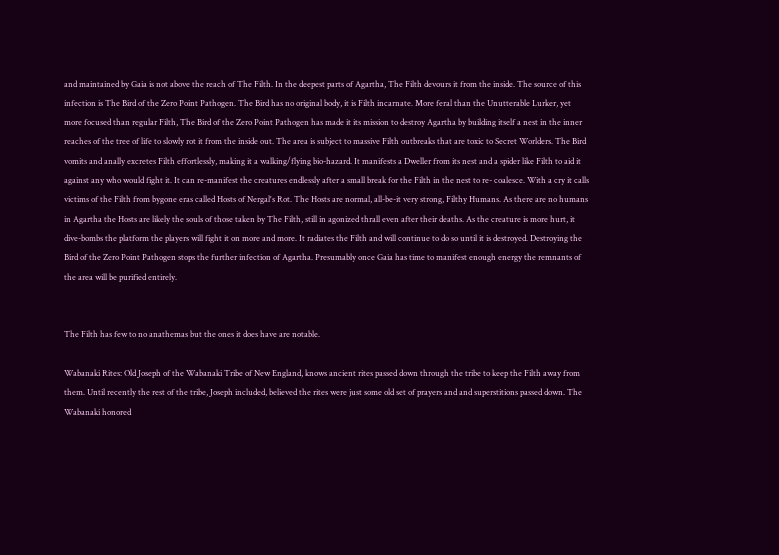and maintained by Gaia is not above the reach of The Filth. In the deepest parts of Agartha, The Filth devours it from the inside. The source of this infection is The Bird of the Zero Point Pathogen. The Bird has no original body, it is Filth incarnate. More feral than the Unutterable Lurker, yet more focused than regular Filth, The Bird of the Zero Point Pathogen has made it its mission to destroy Agartha by building itself a nest in the inner reaches of the tree of life to slowly rot it from the inside out. The area is subject to massive Filth outbreaks that are toxic to Secret Worlders. The Bird vomits and anally excretes Filth effortlessly, making it a walking/flying bio-hazard. It manifests a Dweller from its nest and a spider like Filth to aid it against any who would fight it. It can re-manifest the creatures endlessly after a small break for the Filth in the nest to re- coalesce. With a cry it calls victims of the Filth from bygone eras called Hosts of Nergal's Rot. The Hosts are normal, all-be-it very strong, Filthy Humans. As there are no humans in Agartha the Hosts are likely the souls of those taken by The Filth, still in agonized thrall even after their deaths. As the creature is more hurt, it dive-bombs the platform the players will fight it on more and more. It radiates the Filth and will continue to do so until it is destroyed. Destroying the Bird of the Zero Point Pathogen stops the further infection of Agartha. Presumably once Gaia has time to manifest enough energy the remnants of the area will be purified entirely.


The Filth has few to no anathemas but the ones it does have are notable.

Wabanaki Rites: Old Joseph of the Wabanaki Tribe of New England, knows ancient rites passed down through the tribe to keep the Filth away from them. Until recently the rest of the tribe, Joseph included, believed the rites were just some old set of prayers and and superstitions passed down. The Wabanaki honored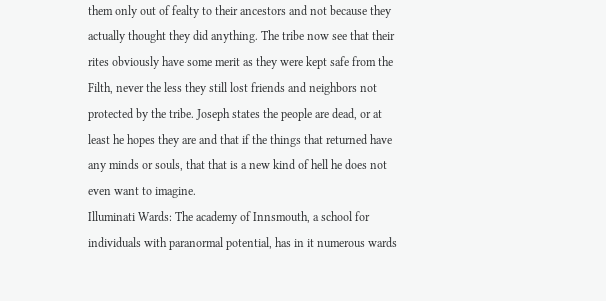them only out of fealty to their ancestors and not because they actually thought they did anything. The tribe now see that their rites obviously have some merit as they were kept safe from the Filth, never the less they still lost friends and neighbors not protected by the tribe. Joseph states the people are dead, or at least he hopes they are and that if the things that returned have any minds or souls, that that is a new kind of hell he does not even want to imagine.
Illuminati Wards: The academy of Innsmouth, a school for individuals with paranormal potential, has in it numerous wards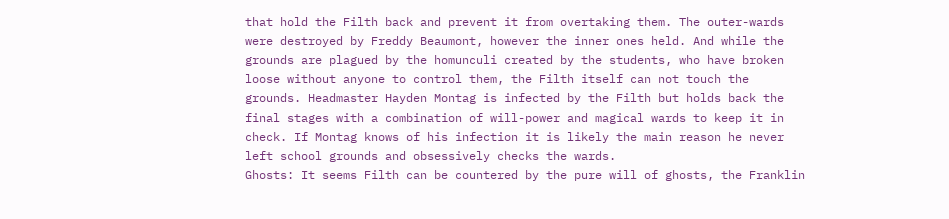that hold the Filth back and prevent it from overtaking them. The outer-wards were destroyed by Freddy Beaumont, however the inner ones held. And while the grounds are plagued by the homunculi created by the students, who have broken loose without anyone to control them, the Filth itself can not touch the grounds. Headmaster Hayden Montag is infected by the Filth but holds back the final stages with a combination of will-power and magical wards to keep it in check. If Montag knows of his infection it is likely the main reason he never left school grounds and obsessively checks the wards.
Ghosts: It seems Filth can be countered by the pure will of ghosts, the Franklin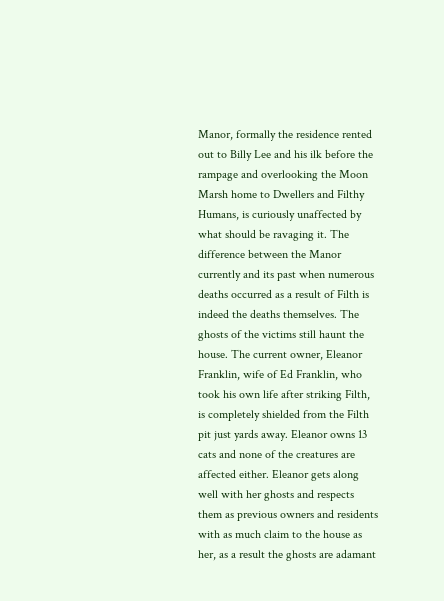Manor, formally the residence rented out to Billy Lee and his ilk before the rampage and overlooking the Moon Marsh home to Dwellers and Filthy Humans, is curiously unaffected by what should be ravaging it. The difference between the Manor currently and its past when numerous deaths occurred as a result of Filth is indeed the deaths themselves. The ghosts of the victims still haunt the house. The current owner, Eleanor Franklin, wife of Ed Franklin, who took his own life after striking Filth, is completely shielded from the Filth pit just yards away. Eleanor owns 13 cats and none of the creatures are affected either. Eleanor gets along well with her ghosts and respects them as previous owners and residents with as much claim to the house as her, as a result the ghosts are adamant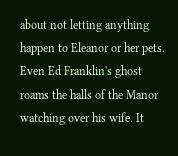about not letting anything happen to Eleanor or her pets. Even Ed Franklin's ghost roams the halls of the Manor watching over his wife. It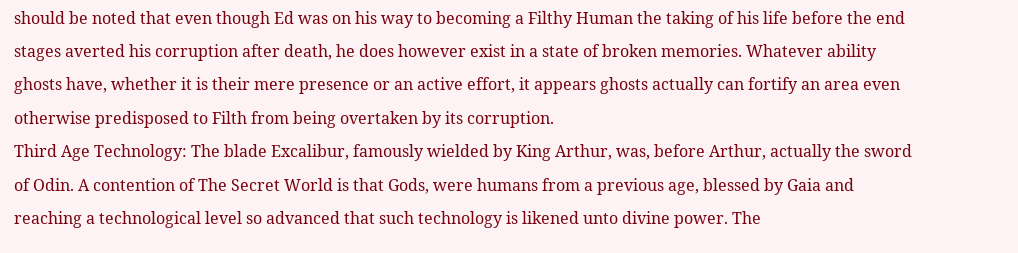should be noted that even though Ed was on his way to becoming a Filthy Human the taking of his life before the end stages averted his corruption after death, he does however exist in a state of broken memories. Whatever ability ghosts have, whether it is their mere presence or an active effort, it appears ghosts actually can fortify an area even otherwise predisposed to Filth from being overtaken by its corruption.
Third Age Technology: The blade Excalibur, famously wielded by King Arthur, was, before Arthur, actually the sword of Odin. A contention of The Secret World is that Gods, were humans from a previous age, blessed by Gaia and reaching a technological level so advanced that such technology is likened unto divine power. The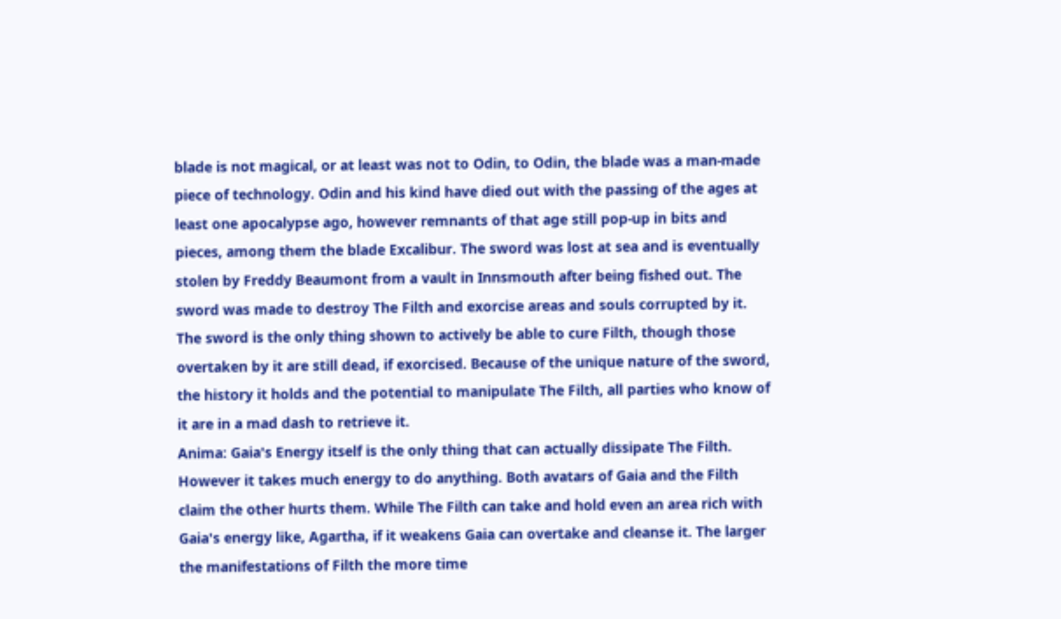blade is not magical, or at least was not to Odin, to Odin, the blade was a man-made piece of technology. Odin and his kind have died out with the passing of the ages at least one apocalypse ago, however remnants of that age still pop-up in bits and pieces, among them the blade Excalibur. The sword was lost at sea and is eventually stolen by Freddy Beaumont from a vault in Innsmouth after being fished out. The sword was made to destroy The Filth and exorcise areas and souls corrupted by it. The sword is the only thing shown to actively be able to cure Filth, though those overtaken by it are still dead, if exorcised. Because of the unique nature of the sword, the history it holds and the potential to manipulate The Filth, all parties who know of it are in a mad dash to retrieve it.
Anima: Gaia's Energy itself is the only thing that can actually dissipate The Filth. However it takes much energy to do anything. Both avatars of Gaia and the Filth claim the other hurts them. While The Filth can take and hold even an area rich with Gaia's energy like, Agartha, if it weakens Gaia can overtake and cleanse it. The larger the manifestations of Filth the more time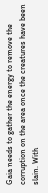Gaia needs to gather the energy to remove the corruption on the area once the creatures have been slain. With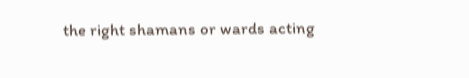the right shamans or wards acting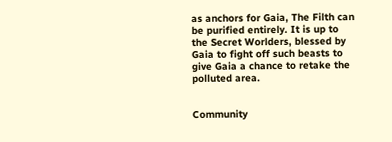as anchors for Gaia, The Filth can be purified entirely. It is up to the Secret Worlders, blessed by Gaia to fight off such beasts to give Gaia a chance to retake the polluted area.


Community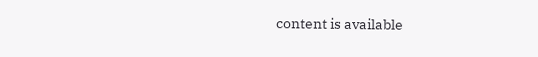content is available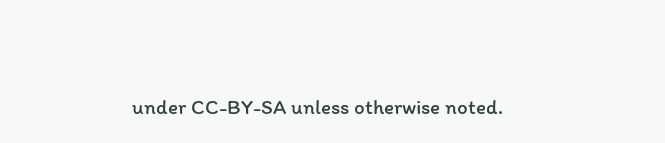under CC-BY-SA unless otherwise noted.